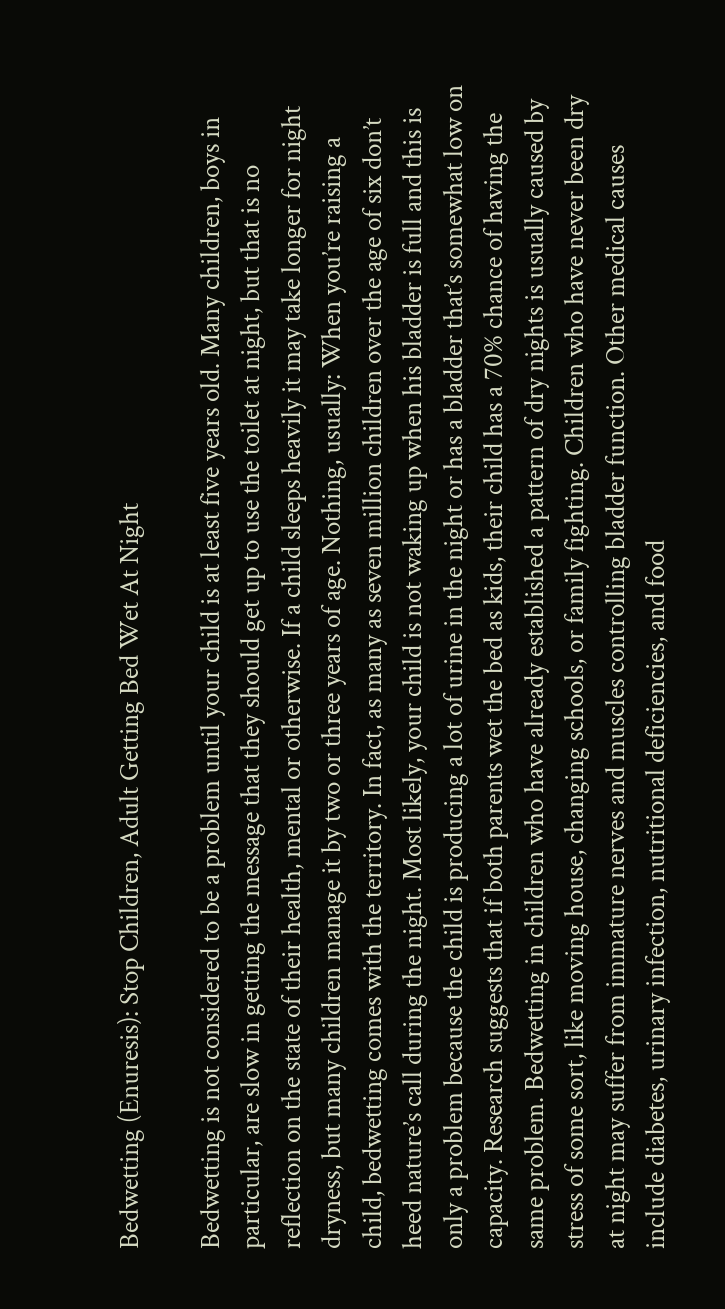Bedwetting (Enuresis): Stop Children, Adult Getting Bed Wet At Night

Bedwetting is not considered to be a problem until your child is at least five years old. Many children, boys in particular, are slow in getting the message that they should get up to use the toilet at night, but that is no reflection on the state of their health, mental or otherwise. If a child sleeps heavily it may take longer for night dryness, but many children manage it by two or three years of age. Nothing, usually: When you’re raising a child, bedwetting comes with the territory. In fact, as many as seven million children over the age of six don’t heed nature’s call during the night. Most likely, your child is not waking up when his bladder is full and this is only a problem because the child is producing a lot of urine in the night or has a bladder that’s somewhat low on capacity. Research suggests that if both parents wet the bed as kids, their child has a 70% chance of having the same problem. Bedwetting in children who have already established a pattern of dry nights is usually caused by stress of some sort, like moving house, changing schools, or family fighting. Children who have never been dry at night may suffer from immature nerves and muscles controlling bladder function. Other medical causes include diabetes, urinary infection, nutritional deficiencies, and food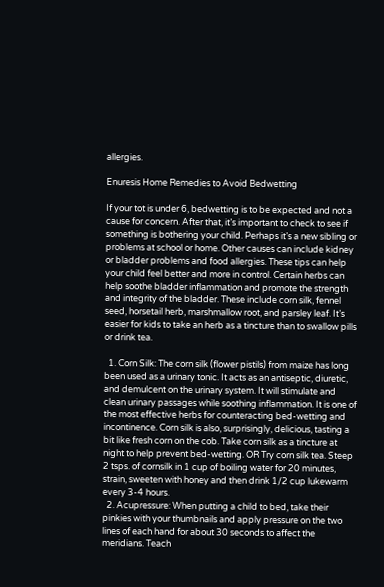allergies.

Enuresis Home Remedies to Avoid Bedwetting

If your tot is under 6, bedwetting is to be expected and not a cause for concern. After that, it’s important to check to see if something is bothering your child. Perhaps it’s a new sibling or problems at school or home. Other causes can include kidney or bladder problems and food allergies. These tips can help your child feel better and more in control. Certain herbs can help soothe bladder inflammation and promote the strength and integrity of the bladder. These include corn silk, fennel seed, horsetail herb, marshmallow root, and parsley leaf. It’s easier for kids to take an herb as a tincture than to swallow pills or drink tea.

  1. Corn Silk: The corn silk (flower pistils) from maize has long been used as a urinary tonic. It acts as an antiseptic, diuretic, and demulcent on the urinary system. It will stimulate and clean urinary passages while soothing inflammation. It is one of the most effective herbs for counteracting bed-wetting and incontinence. Corn silk is also, surprisingly, delicious, tasting a bit like fresh corn on the cob. Take corn silk as a tincture at night to help prevent bed-wetting. OR Try corn silk tea. Steep 2 tsps. of cornsilk in 1 cup of boiling water for 20 minutes, strain, sweeten with honey and then drink 1/2 cup lukewarm every 3-4 hours.
  2. Acupressure: When putting a child to bed, take their pinkies with your thumbnails and apply pressure on the two lines of each hand for about 30 seconds to affect the meridians. Teach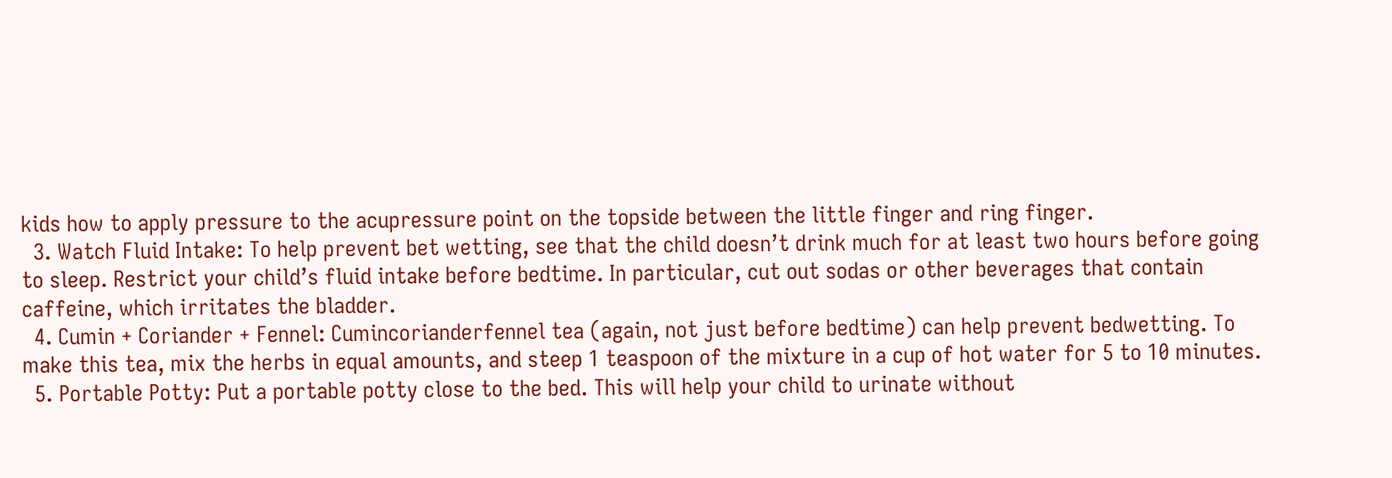kids how to apply pressure to the acupressure point on the topside between the little finger and ring finger.
  3. Watch Fluid Intake: To help prevent bet wetting, see that the child doesn’t drink much for at least two hours before going to sleep. Restrict your child’s fluid intake before bedtime. In particular, cut out sodas or other beverages that contain caffeine, which irritates the bladder.
  4. Cumin + Coriander + Fennel: Cumincorianderfennel tea (again, not just before bedtime) can help prevent bedwetting. To make this tea, mix the herbs in equal amounts, and steep 1 teaspoon of the mixture in a cup of hot water for 5 to 10 minutes.
  5. Portable Potty: Put a portable potty close to the bed. This will help your child to urinate without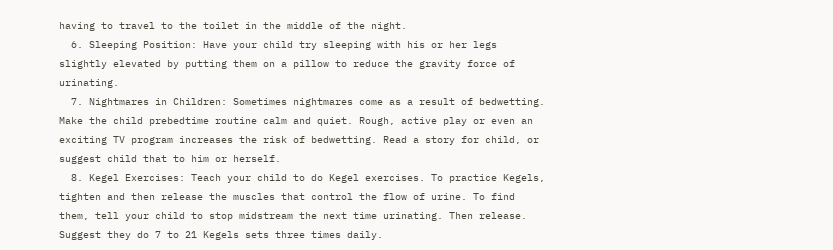having to travel to the toilet in the middle of the night.
  6. Sleeping Position: Have your child try sleeping with his or her legs slightly elevated by putting them on a pillow to reduce the gravity force of urinating.
  7. Nightmares in Children: Sometimes nightmares come as a result of bedwetting. Make the child prebedtime routine calm and quiet. Rough, active play or even an exciting TV program increases the risk of bedwetting. Read a story for child, or suggest child that to him or herself.
  8. Kegel Exercises: Teach your child to do Kegel exercises. To practice Kegels, tighten and then release the muscles that control the flow of urine. To find them, tell your child to stop midstream the next time urinating. Then release. Suggest they do 7 to 21 Kegels sets three times daily.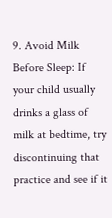9. Avoid Milk Before Sleep: If your child usually drinks a glass of milk at bedtime, try discontinuing that practice and see if it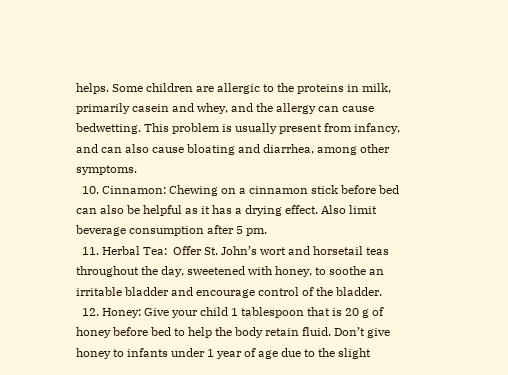helps. Some children are allergic to the proteins in milk, primarily casein and whey, and the allergy can cause bedwetting. This problem is usually present from infancy, and can also cause bloating and diarrhea, among other symptoms.
  10. Cinnamon: Chewing on a cinnamon stick before bed can also be helpful as it has a drying effect. Also limit beverage consumption after 5 pm.
  11. Herbal Tea:  Offer St. John’s wort and horsetail teas throughout the day, sweetened with honey, to soothe an irritable bladder and encourage control of the bladder.
  12. Honey: Give your child 1 tablespoon that is 20 g of honey before bed to help the body retain fluid. Don’t give honey to infants under 1 year of age due to the slight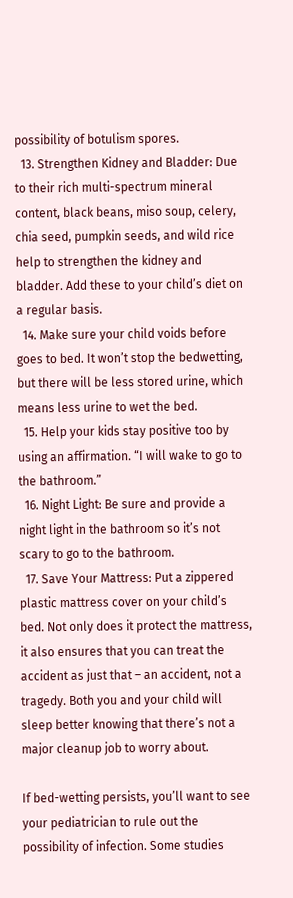possibility of botulism spores.
  13. Strengthen Kidney and Bladder: Due to their rich multi-spectrum mineral content, black beans, miso soup, celery, chia seed, pumpkin seeds, and wild rice help to strengthen the kidney and bladder. Add these to your child’s diet on a regular basis.
  14. Make sure your child voids before goes to bed. It won’t stop the bedwetting, but there will be less stored urine, which means less urine to wet the bed.
  15. Help your kids stay positive too by using an affirmation. “I will wake to go to the bathroom.”
  16. Night Light: Be sure and provide a night light in the bathroom so it’s not scary to go to the bathroom.
  17. Save Your Mattress: Put a zippered plastic mattress cover on your child’s bed. Not only does it protect the mattress, it also ensures that you can treat the accident as just that – an accident, not a tragedy. Both you and your child will sleep better knowing that there’s not a major cleanup job to worry about.

If bed-wetting persists, you’ll want to see your pediatrician to rule out the possibility of infection. Some studies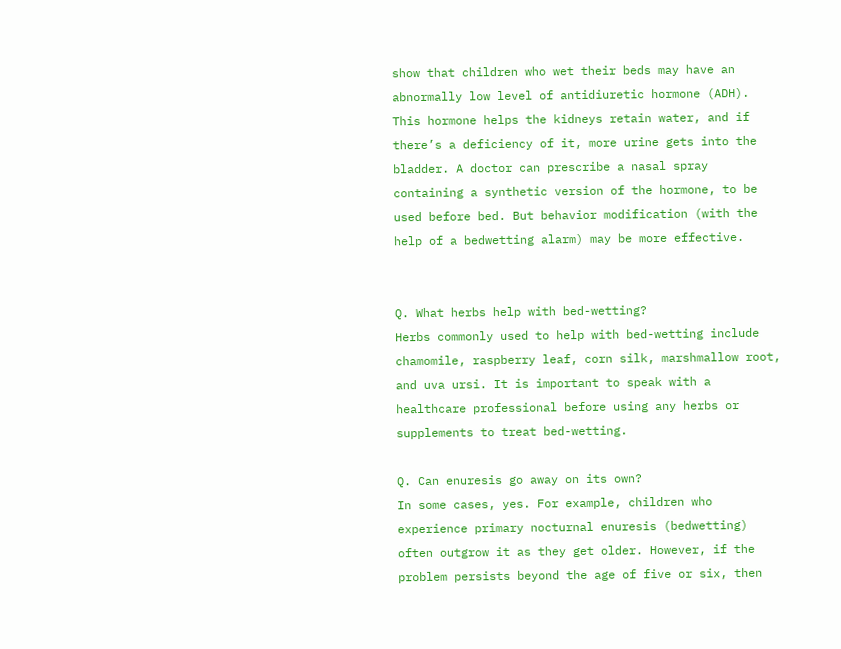show that children who wet their beds may have an abnormally low level of antidiuretic hormone (ADH). This hormone helps the kidneys retain water, and if there’s a deficiency of it, more urine gets into the bladder. A doctor can prescribe a nasal spray containing a synthetic version of the hormone, to be used before bed. But behavior modification (with the help of a bedwetting alarm) may be more effective.


Q. What herbs help with bed-wetting?
Herbs commonly used to help with bed-wetting include chamomile, raspberry leaf, corn silk, marshmallow root, and uva ursi. It is important to speak with a healthcare professional before using any herbs or supplements to treat bed-wetting.

Q. Can enuresis go away on its own?
In some cases, yes. For example, children who experience primary nocturnal enuresis (bedwetting) often outgrow it as they get older. However, if the problem persists beyond the age of five or six, then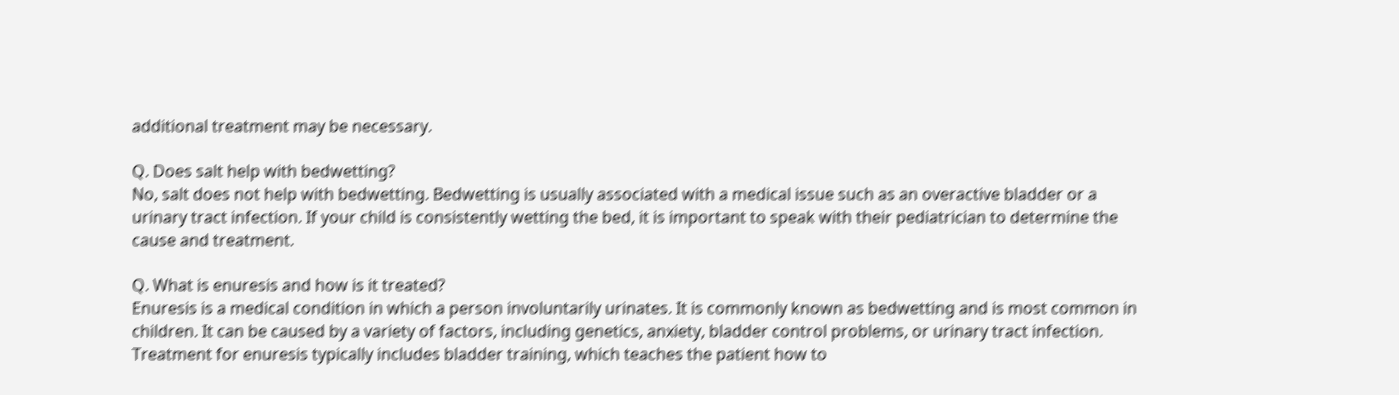additional treatment may be necessary.

Q. Does salt help with bedwetting?
No, salt does not help with bedwetting. Bedwetting is usually associated with a medical issue such as an overactive bladder or a urinary tract infection. If your child is consistently wetting the bed, it is important to speak with their pediatrician to determine the cause and treatment.

Q. What is enuresis and how is it treated?
Enuresis is a medical condition in which a person involuntarily urinates. It is commonly known as bedwetting and is most common in children. It can be caused by a variety of factors, including genetics, anxiety, bladder control problems, or urinary tract infection. Treatment for enuresis typically includes bladder training, which teaches the patient how to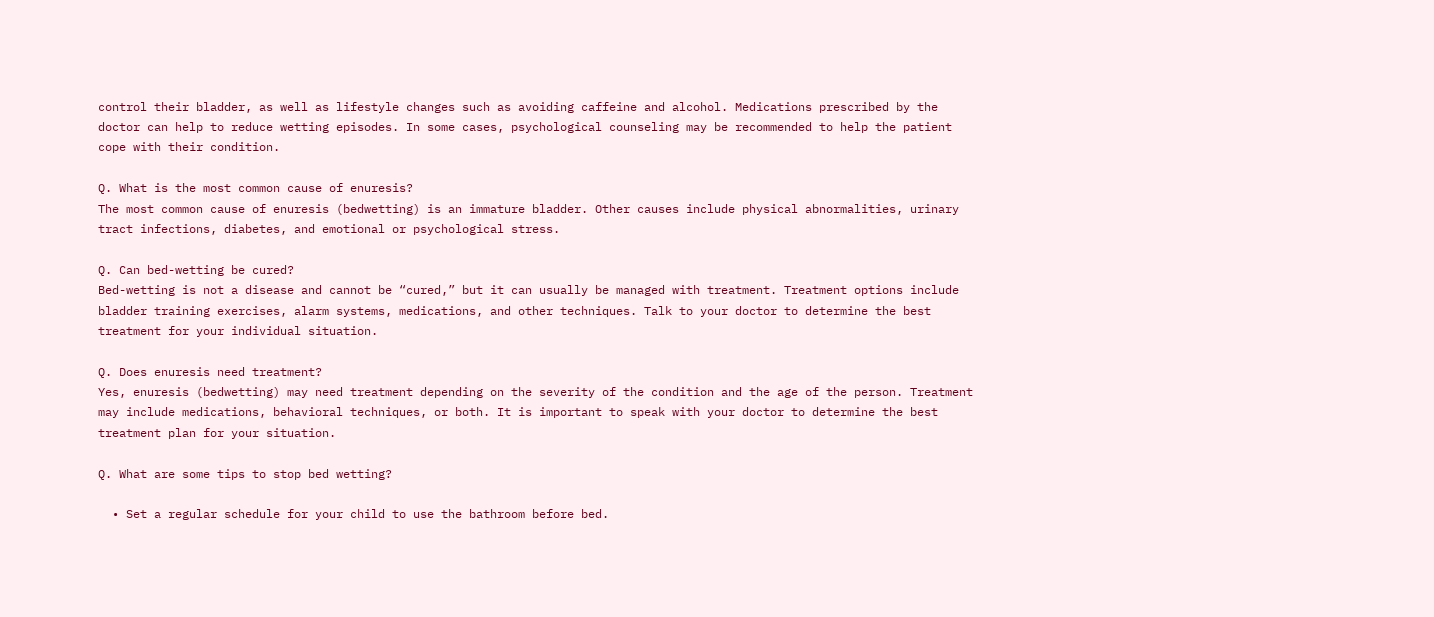control their bladder, as well as lifestyle changes such as avoiding caffeine and alcohol. Medications prescribed by the doctor can help to reduce wetting episodes. In some cases, psychological counseling may be recommended to help the patient cope with their condition.

Q. What is the most common cause of enuresis?
The most common cause of enuresis (bedwetting) is an immature bladder. Other causes include physical abnormalities, urinary tract infections, diabetes, and emotional or psychological stress.

Q. Can bed-wetting be cured?
Bed-wetting is not a disease and cannot be “cured,” but it can usually be managed with treatment. Treatment options include bladder training exercises, alarm systems, medications, and other techniques. Talk to your doctor to determine the best treatment for your individual situation.

Q. Does enuresis need treatment?
Yes, enuresis (bedwetting) may need treatment depending on the severity of the condition and the age of the person. Treatment may include medications, behavioral techniques, or both. It is important to speak with your doctor to determine the best treatment plan for your situation.

Q. What are some tips to stop bed wetting?

  • Set a regular schedule for your child to use the bathroom before bed.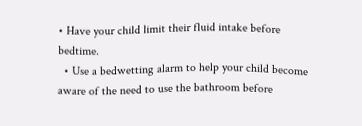• Have your child limit their fluid intake before bedtime.
  • Use a bedwetting alarm to help your child become aware of the need to use the bathroom before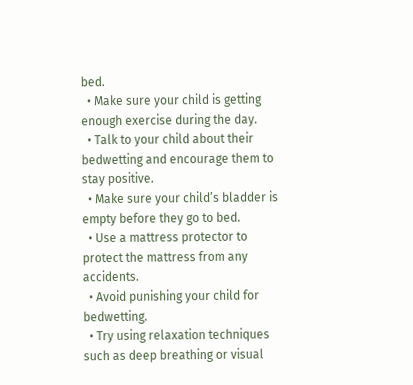bed.
  • Make sure your child is getting enough exercise during the day.
  • Talk to your child about their bedwetting and encourage them to stay positive.
  • Make sure your child’s bladder is empty before they go to bed.
  • Use a mattress protector to protect the mattress from any accidents.
  • Avoid punishing your child for bedwetting.
  • Try using relaxation techniques such as deep breathing or visual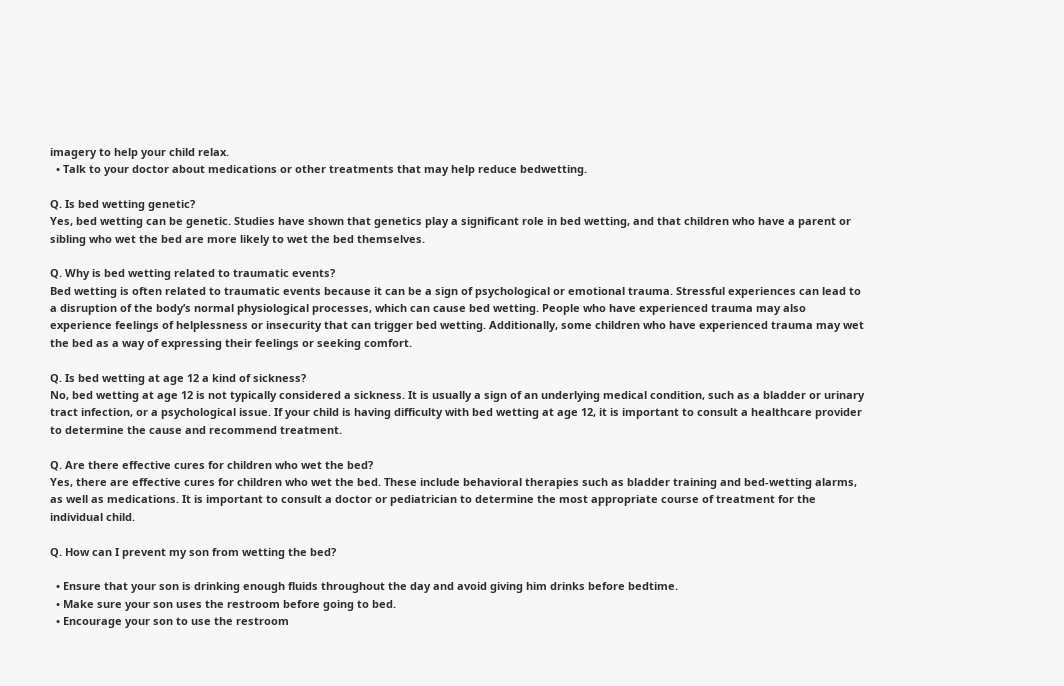imagery to help your child relax.
  • Talk to your doctor about medications or other treatments that may help reduce bedwetting.

Q. Is bed wetting genetic?
Yes, bed wetting can be genetic. Studies have shown that genetics play a significant role in bed wetting, and that children who have a parent or sibling who wet the bed are more likely to wet the bed themselves.

Q. Why is bed wetting related to traumatic events?
Bed wetting is often related to traumatic events because it can be a sign of psychological or emotional trauma. Stressful experiences can lead to a disruption of the body’s normal physiological processes, which can cause bed wetting. People who have experienced trauma may also experience feelings of helplessness or insecurity that can trigger bed wetting. Additionally, some children who have experienced trauma may wet the bed as a way of expressing their feelings or seeking comfort.

Q. Is bed wetting at age 12 a kind of sickness?
No, bed wetting at age 12 is not typically considered a sickness. It is usually a sign of an underlying medical condition, such as a bladder or urinary tract infection, or a psychological issue. If your child is having difficulty with bed wetting at age 12, it is important to consult a healthcare provider to determine the cause and recommend treatment.

Q. Are there effective cures for children who wet the bed?
Yes, there are effective cures for children who wet the bed. These include behavioral therapies such as bladder training and bed-wetting alarms, as well as medications. It is important to consult a doctor or pediatrician to determine the most appropriate course of treatment for the individual child.

Q. How can I prevent my son from wetting the bed?

  • Ensure that your son is drinking enough fluids throughout the day and avoid giving him drinks before bedtime.
  • Make sure your son uses the restroom before going to bed.
  • Encourage your son to use the restroom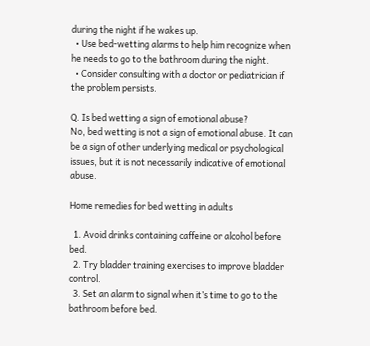during the night if he wakes up.
  • Use bed-wetting alarms to help him recognize when he needs to go to the bathroom during the night.
  • Consider consulting with a doctor or pediatrician if the problem persists.

Q. Is bed wetting a sign of emotional abuse?
No, bed wetting is not a sign of emotional abuse. It can be a sign of other underlying medical or psychological issues, but it is not necessarily indicative of emotional abuse.

Home remedies for bed wetting in adults

  1. Avoid drinks containing caffeine or alcohol before bed.
  2. Try bladder training exercises to improve bladder control.
  3. Set an alarm to signal when it’s time to go to the bathroom before bed.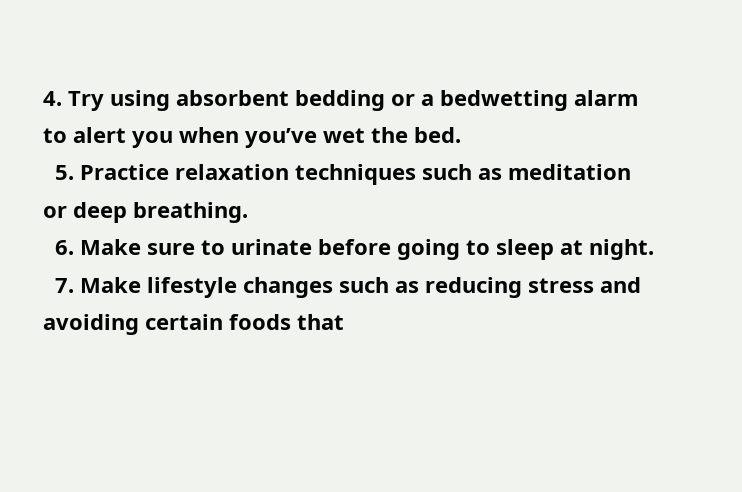4. Try using absorbent bedding or a bedwetting alarm to alert you when you’ve wet the bed.
  5. Practice relaxation techniques such as meditation or deep breathing.
  6. Make sure to urinate before going to sleep at night.
  7. Make lifestyle changes such as reducing stress and avoiding certain foods that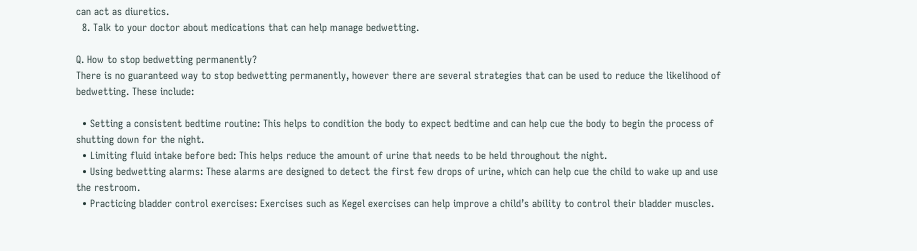can act as diuretics.
  8. Talk to your doctor about medications that can help manage bedwetting.

Q. How to stop bedwetting permanently?
There is no guaranteed way to stop bedwetting permanently, however there are several strategies that can be used to reduce the likelihood of bedwetting. These include:

  • Setting a consistent bedtime routine: This helps to condition the body to expect bedtime and can help cue the body to begin the process of shutting down for the night.
  • Limiting fluid intake before bed: This helps reduce the amount of urine that needs to be held throughout the night.
  • Using bedwetting alarms: These alarms are designed to detect the first few drops of urine, which can help cue the child to wake up and use the restroom.
  • Practicing bladder control exercises: Exercises such as Kegel exercises can help improve a child’s ability to control their bladder muscles.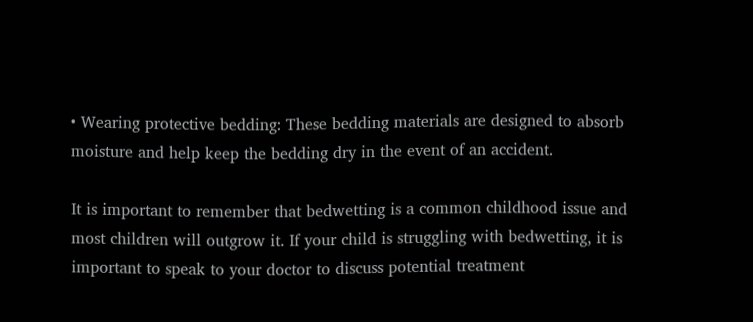• Wearing protective bedding: These bedding materials are designed to absorb moisture and help keep the bedding dry in the event of an accident.

It is important to remember that bedwetting is a common childhood issue and most children will outgrow it. If your child is struggling with bedwetting, it is important to speak to your doctor to discuss potential treatment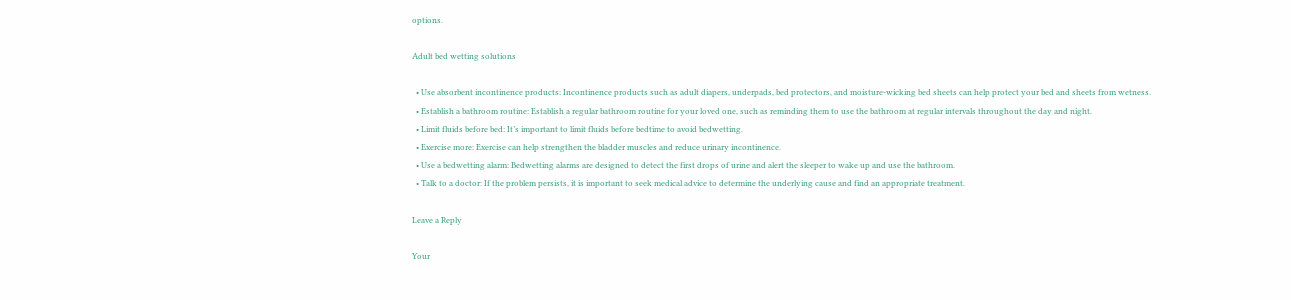options.

Adult bed wetting solutions

  • Use absorbent incontinence products: Incontinence products such as adult diapers, underpads, bed protectors, and moisture-wicking bed sheets can help protect your bed and sheets from wetness.
  • Establish a bathroom routine: Establish a regular bathroom routine for your loved one, such as reminding them to use the bathroom at regular intervals throughout the day and night.
  • Limit fluids before bed: It’s important to limit fluids before bedtime to avoid bedwetting.
  • Exercise more: Exercise can help strengthen the bladder muscles and reduce urinary incontinence.
  • Use a bedwetting alarm: Bedwetting alarms are designed to detect the first drops of urine and alert the sleeper to wake up and use the bathroom.
  • Talk to a doctor: If the problem persists, it is important to seek medical advice to determine the underlying cause and find an appropriate treatment.

Leave a Reply

Your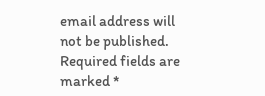email address will not be published. Required fields are marked *